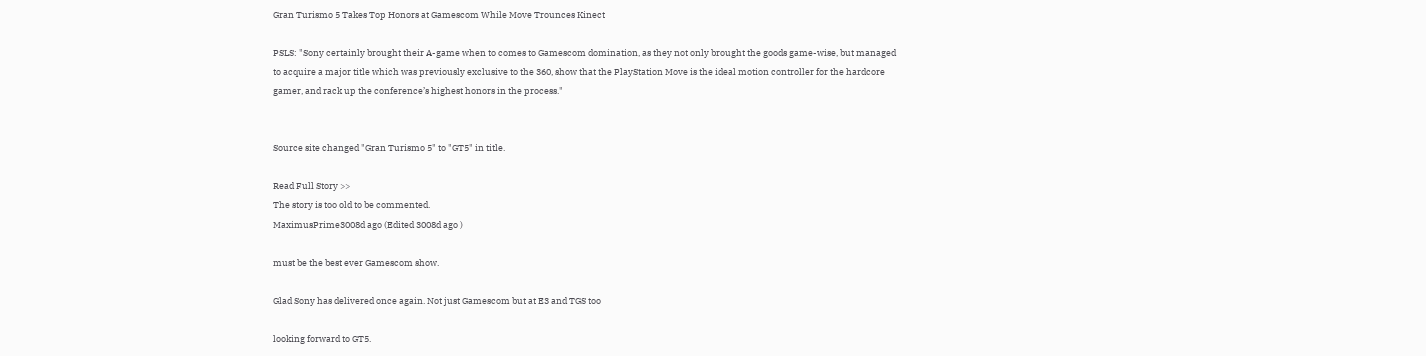Gran Turismo 5 Takes Top Honors at Gamescom While Move Trounces Kinect

PSLS: "Sony certainly brought their A-game when to comes to Gamescom domination, as they not only brought the goods game-wise, but managed to acquire a major title which was previously exclusive to the 360, show that the PlayStation Move is the ideal motion controller for the hardcore gamer, and rack up the conference’s highest honors in the process."


Source site changed "Gran Turismo 5" to "GT5" in title.

Read Full Story >>
The story is too old to be commented.
MaximusPrime3008d ago (Edited 3008d ago )

must be the best ever Gamescom show.

Glad Sony has delivered once again. Not just Gamescom but at E3 and TGS too

looking forward to GT5.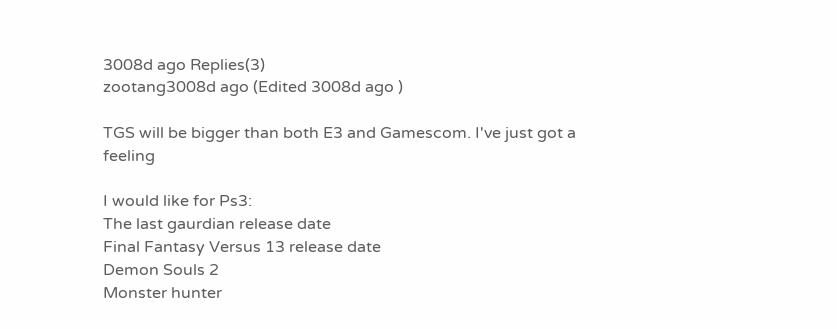3008d ago Replies(3)
zootang3008d ago (Edited 3008d ago )

TGS will be bigger than both E3 and Gamescom. I've just got a feeling

I would like for Ps3:
The last gaurdian release date
Final Fantasy Versus 13 release date
Demon Souls 2
Monster hunter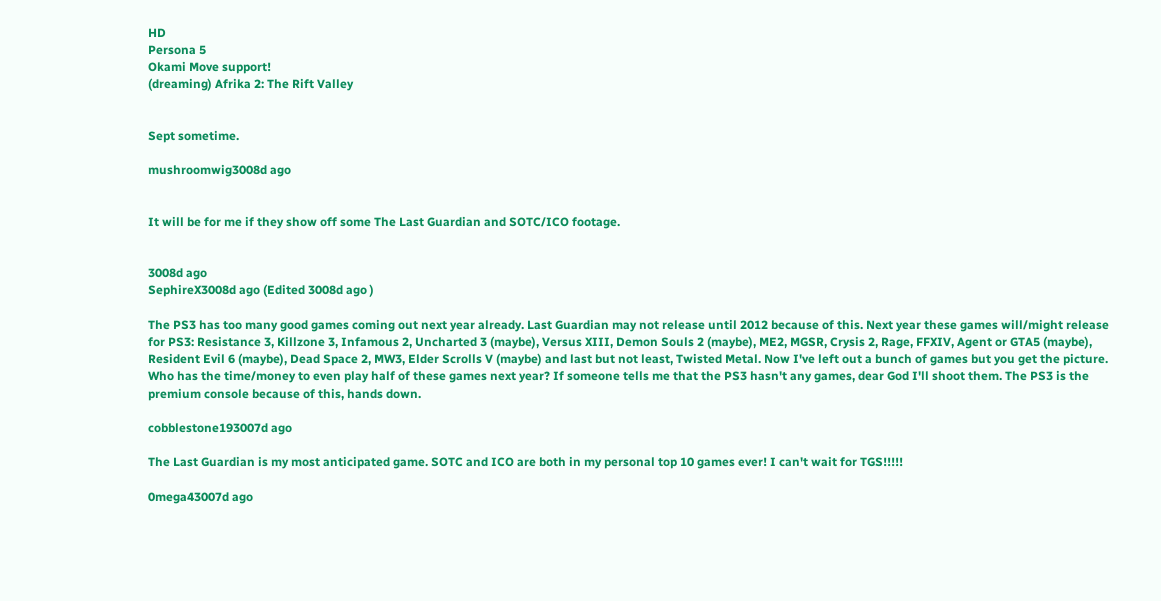HD
Persona 5
Okami Move support!
(dreaming) Afrika 2: The Rift Valley


Sept sometime.

mushroomwig3008d ago


It will be for me if they show off some The Last Guardian and SOTC/ICO footage.


3008d ago
SephireX3008d ago (Edited 3008d ago )

The PS3 has too many good games coming out next year already. Last Guardian may not release until 2012 because of this. Next year these games will/might release for PS3: Resistance 3, Killzone 3, Infamous 2, Uncharted 3 (maybe), Versus XIII, Demon Souls 2 (maybe), ME2, MGSR, Crysis 2, Rage, FFXIV, Agent or GTA5 (maybe), Resident Evil 6 (maybe), Dead Space 2, MW3, Elder Scrolls V (maybe) and last but not least, Twisted Metal. Now I've left out a bunch of games but you get the picture. Who has the time/money to even play half of these games next year? If someone tells me that the PS3 hasn't any games, dear God I'll shoot them. The PS3 is the premium console because of this, hands down.

cobblestone193007d ago

The Last Guardian is my most anticipated game. SOTC and ICO are both in my personal top 10 games ever! I can't wait for TGS!!!!!

0mega43007d ago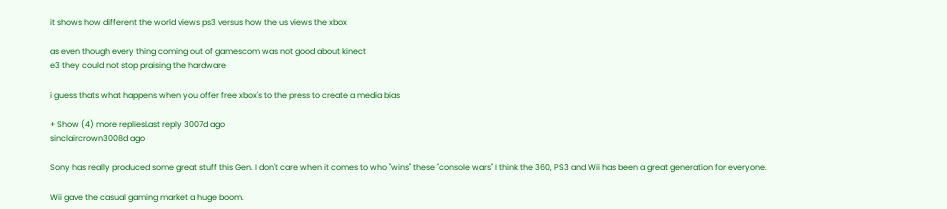it shows how different the world views ps3 versus how the us views the xbox

as even though every thing coming out of gamescom was not good about kinect
e3 they could not stop praising the hardware

i guess thats what happens when you offer free xbox's to the press to create a media bias

+ Show (4) more repliesLast reply 3007d ago
sinclaircrown3008d ago

Sony has really produced some great stuff this Gen. I don't care when it comes to who "wins" these "console wars" I think the 360, PS3 and Wii has been a great generation for everyone.

Wii gave the casual gaming market a huge boom.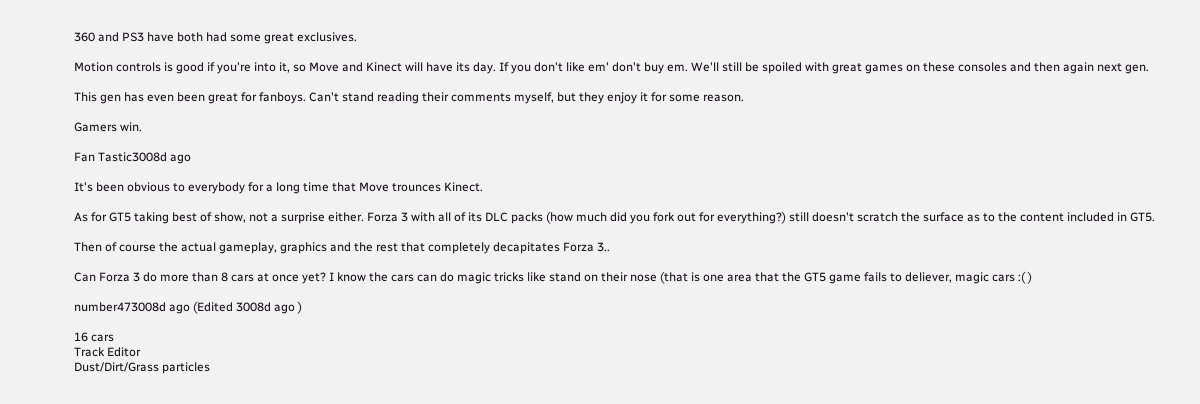360 and PS3 have both had some great exclusives.

Motion controls is good if you're into it, so Move and Kinect will have its day. If you don't like em' don't buy em. We'll still be spoiled with great games on these consoles and then again next gen.

This gen has even been great for fanboys. Can't stand reading their comments myself, but they enjoy it for some reason.

Gamers win.

Fan Tastic3008d ago

It's been obvious to everybody for a long time that Move trounces Kinect.

As for GT5 taking best of show, not a surprise either. Forza 3 with all of its DLC packs (how much did you fork out for everything?) still doesn't scratch the surface as to the content included in GT5.

Then of course the actual gameplay, graphics and the rest that completely decapitates Forza 3..

Can Forza 3 do more than 8 cars at once yet? I know the cars can do magic tricks like stand on their nose (that is one area that the GT5 game fails to deliever, magic cars :( )

number473008d ago (Edited 3008d ago )

16 cars
Track Editor
Dust/Dirt/Grass particles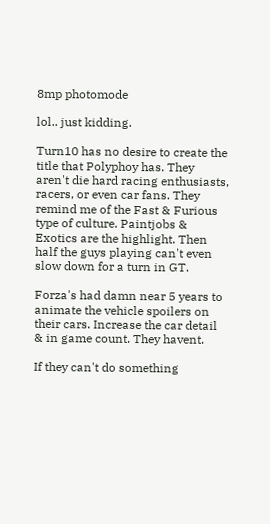8mp photomode

lol.. just kidding.

Turn10 has no desire to create the title that Polyphoy has. They aren't die hard racing enthusiasts, racers, or even car fans. They remind me of the Fast & Furious type of culture. Paintjobs & Exotics are the highlight. Then half the guys playing can't even slow down for a turn in GT.

Forza's had damn near 5 years to animate the vehicle spoilers on their cars. Increase the car detail & in game count. They havent.

If they can't do something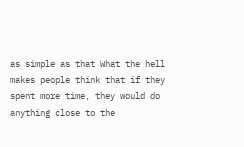as simple as that What the hell makes people think that if they spent more time, they would do anything close to the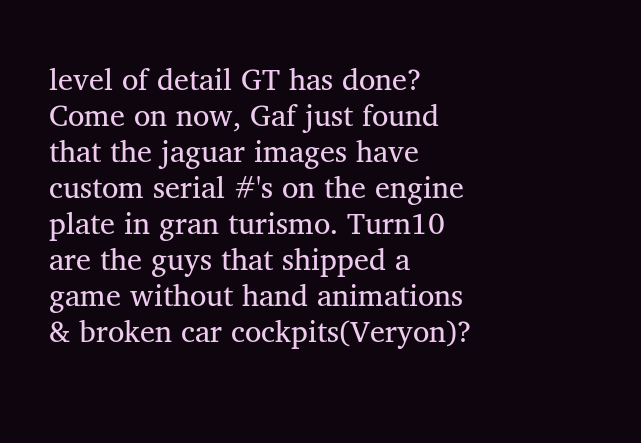level of detail GT has done? Come on now, Gaf just found that the jaguar images have custom serial #'s on the engine plate in gran turismo. Turn10 are the guys that shipped a game without hand animations & broken car cockpits(Veryon)?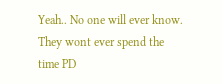Yeah.. No one will ever know. They wont ever spend the time PD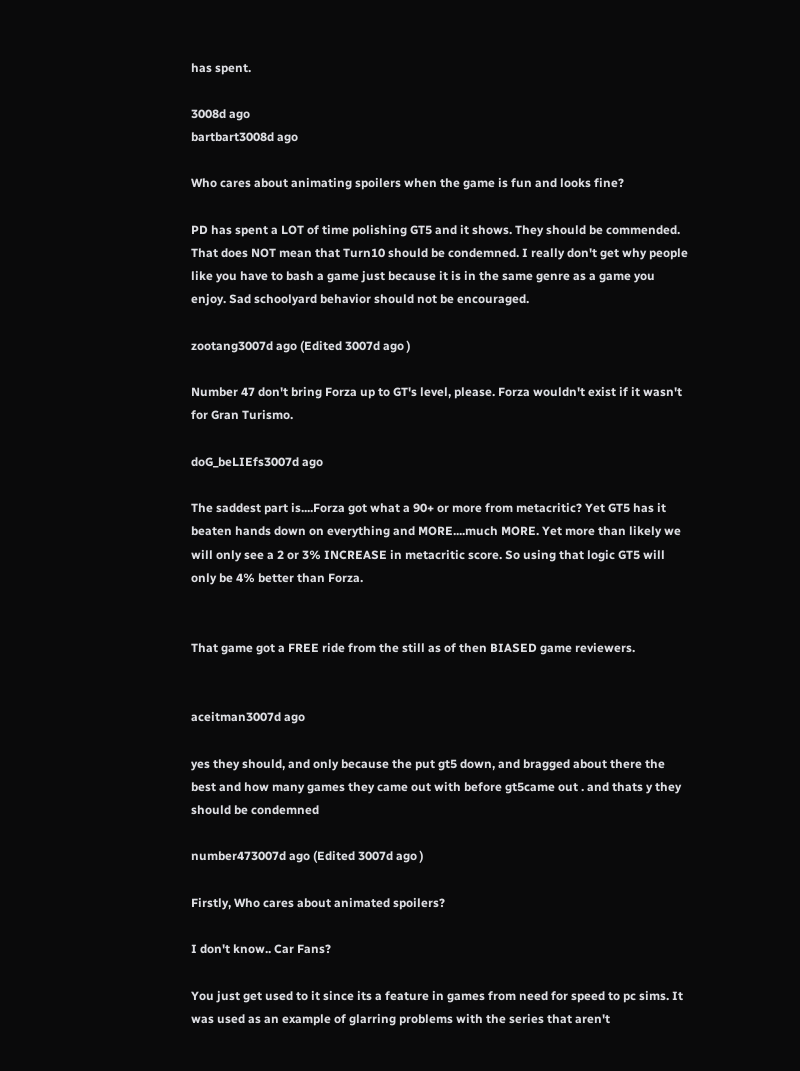has spent.

3008d ago
bartbart3008d ago

Who cares about animating spoilers when the game is fun and looks fine?

PD has spent a LOT of time polishing GT5 and it shows. They should be commended. That does NOT mean that Turn10 should be condemned. I really don't get why people like you have to bash a game just because it is in the same genre as a game you enjoy. Sad schoolyard behavior should not be encouraged.

zootang3007d ago (Edited 3007d ago )

Number 47 don't bring Forza up to GT's level, please. Forza wouldn't exist if it wasn't for Gran Turismo.

doG_beLIEfs3007d ago

The saddest part is....Forza got what a 90+ or more from metacritic? Yet GT5 has it beaten hands down on everything and MORE....much MORE. Yet more than likely we will only see a 2 or 3% INCREASE in metacritic score. So using that logic GT5 will only be 4% better than Forza.


That game got a FREE ride from the still as of then BIASED game reviewers.


aceitman3007d ago

yes they should, and only because the put gt5 down, and bragged about there the best and how many games they came out with before gt5came out . and thats y they should be condemned

number473007d ago (Edited 3007d ago )

Firstly, Who cares about animated spoilers?

I don't know.. Car Fans?

You just get used to it since its a feature in games from need for speed to pc sims. It was used as an example of glarring problems with the series that aren't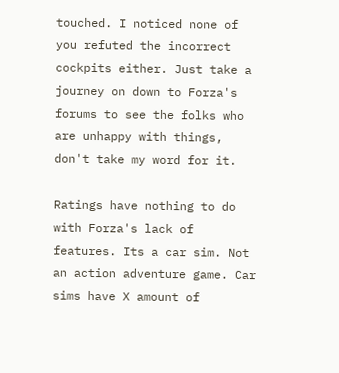touched. I noticed none of you refuted the incorrect cockpits either. Just take a journey on down to Forza's forums to see the folks who are unhappy with things, don't take my word for it.

Ratings have nothing to do with Forza's lack of features. Its a car sim. Not an action adventure game. Car sims have X amount of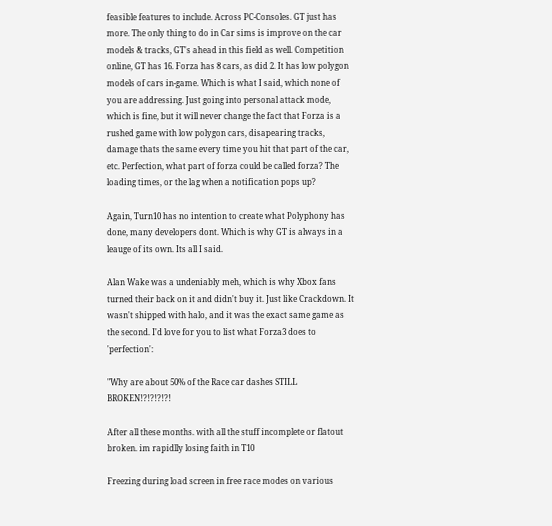feasible features to include. Across PC-Consoles. GT just has more. The only thing to do in Car sims is improve on the car models & tracks, GT's ahead in this field as well. Competition online, GT has 16. Forza has 8 cars, as did 2. It has low polygon models of cars in-game. Which is what I said, which none of you are addressing. Just going into personal attack mode, which is fine, but it will never change the fact that Forza is a rushed game with low polygon cars, disapearing tracks, damage thats the same every time you hit that part of the car, etc. Perfection, what part of forza could be called forza? The loading times, or the lag when a notification pops up?

Again, Turn10 has no intention to create what Polyphony has done, many developers dont. Which is why GT is always in a leauge of its own. Its all I said.

Alan Wake was a undeniably meh, which is why Xbox fans turned their back on it and didn't buy it. Just like Crackdown. It wasn't shipped with halo, and it was the exact same game as the second. I'd love for you to list what Forza3 does to 'perfection':

"Why are about 50% of the Race car dashes STILL BROKEN!?!?!?!?!

After all these months. with all the stuff incomplete or flatout broken. im rapidlly losing faith in T10

Freezing during load screen in free race modes on various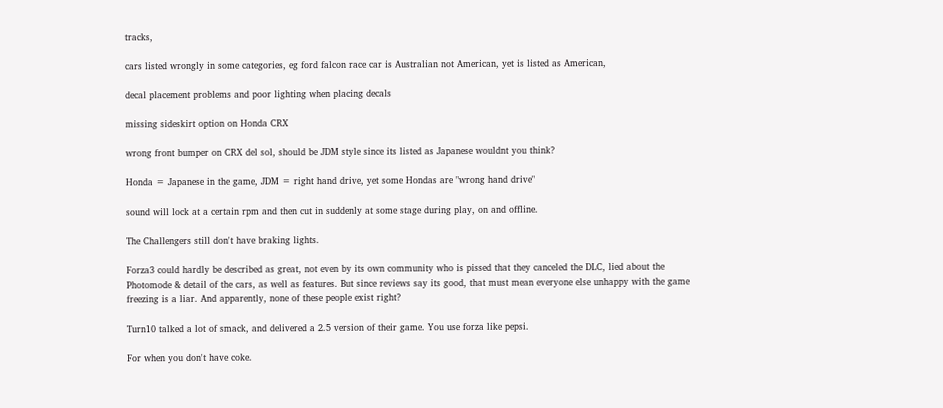tracks,

cars listed wrongly in some categories, eg ford falcon race car is Australian not American, yet is listed as American,

decal placement problems and poor lighting when placing decals

missing sideskirt option on Honda CRX

wrong front bumper on CRX del sol, should be JDM style since its listed as Japanese wouldnt you think?

Honda = Japanese in the game, JDM = right hand drive, yet some Hondas are "wrong hand drive"

sound will lock at a certain rpm and then cut in suddenly at some stage during play, on and offline.

The Challengers still don't have braking lights.

Forza3 could hardly be described as great, not even by its own community who is pissed that they canceled the DLC, lied about the Photomode & detail of the cars, as well as features. But since reviews say its good, that must mean everyone else unhappy with the game freezing is a liar. And apparently, none of these people exist right?

Turn10 talked a lot of smack, and delivered a 2.5 version of their game. You use forza like pepsi.

For when you don't have coke.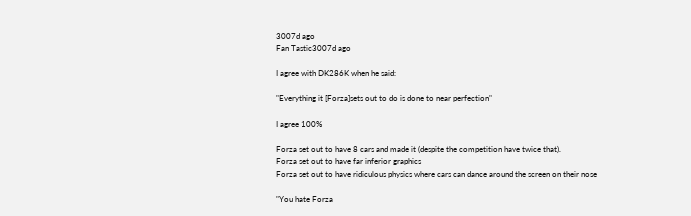3007d ago
Fan Tastic3007d ago

I agree with DK286K when he said:

"Everything it [Forza]sets out to do is done to near perfection"

I agree 100%

Forza set out to have 8 cars and made it (despite the competition have twice that).
Forza set out to have far inferior graphics
Forza set out to have ridiculous physics where cars can dance around the screen on their nose

"You hate Forza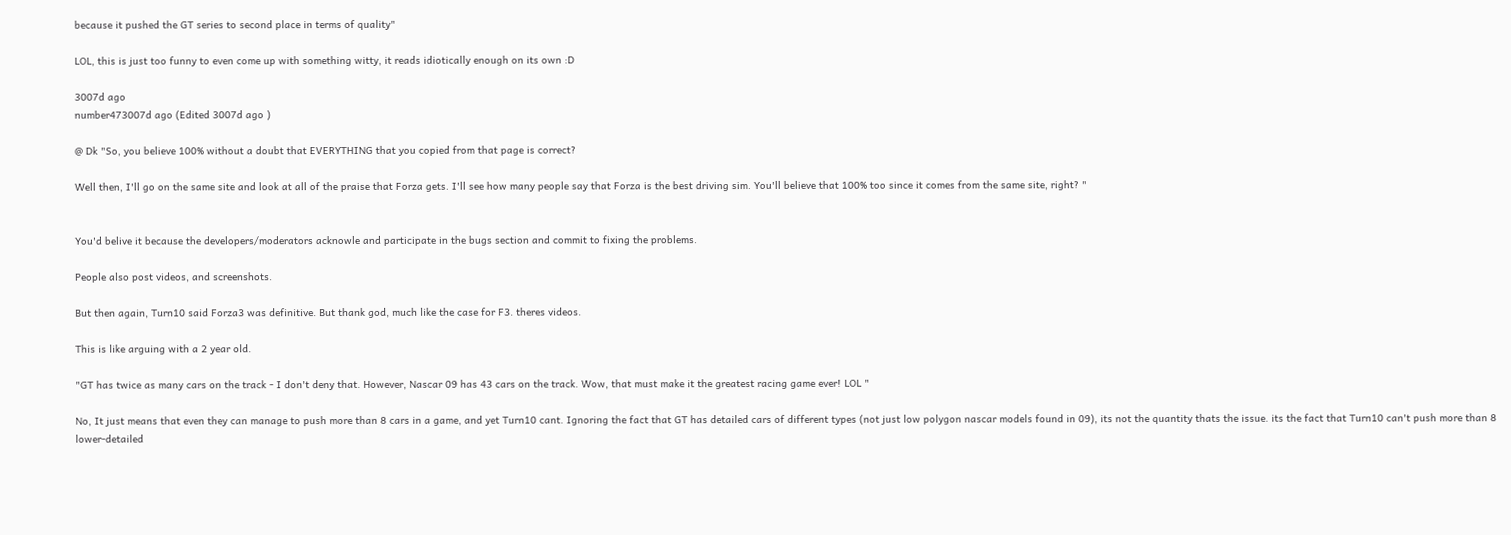because it pushed the GT series to second place in terms of quality"

LOL, this is just too funny to even come up with something witty, it reads idiotically enough on its own :D

3007d ago
number473007d ago (Edited 3007d ago )

@ Dk "So, you believe 100% without a doubt that EVERYTHING that you copied from that page is correct?

Well then, I'll go on the same site and look at all of the praise that Forza gets. I'll see how many people say that Forza is the best driving sim. You'll believe that 100% too since it comes from the same site, right? "


You'd belive it because the developers/moderators acknowle and participate in the bugs section and commit to fixing the problems.

People also post videos, and screenshots.

But then again, Turn10 said Forza3 was definitive. But thank god, much like the case for F3. theres videos.

This is like arguing with a 2 year old.

"GT has twice as many cars on the track - I don't deny that. However, Nascar 09 has 43 cars on the track. Wow, that must make it the greatest racing game ever! LOL "

No, It just means that even they can manage to push more than 8 cars in a game, and yet Turn10 cant. Ignoring the fact that GT has detailed cars of different types (not just low polygon nascar models found in 09), its not the quantity thats the issue. its the fact that Turn10 can't push more than 8 lower-detailed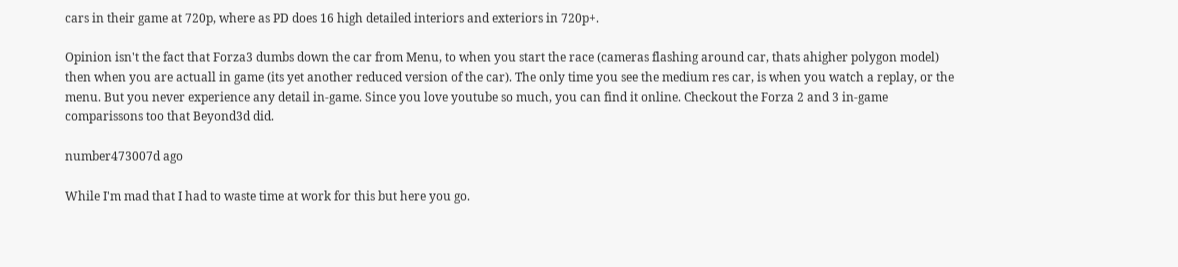cars in their game at 720p, where as PD does 16 high detailed interiors and exteriors in 720p+.

Opinion isn't the fact that Forza3 dumbs down the car from Menu, to when you start the race (cameras flashing around car, thats ahigher polygon model) then when you are actuall in game (its yet another reduced version of the car). The only time you see the medium res car, is when you watch a replay, or the menu. But you never experience any detail in-game. Since you love youtube so much, you can find it online. Checkout the Forza 2 and 3 in-game comparissons too that Beyond3d did.

number473007d ago

While I'm mad that I had to waste time at work for this but here you go.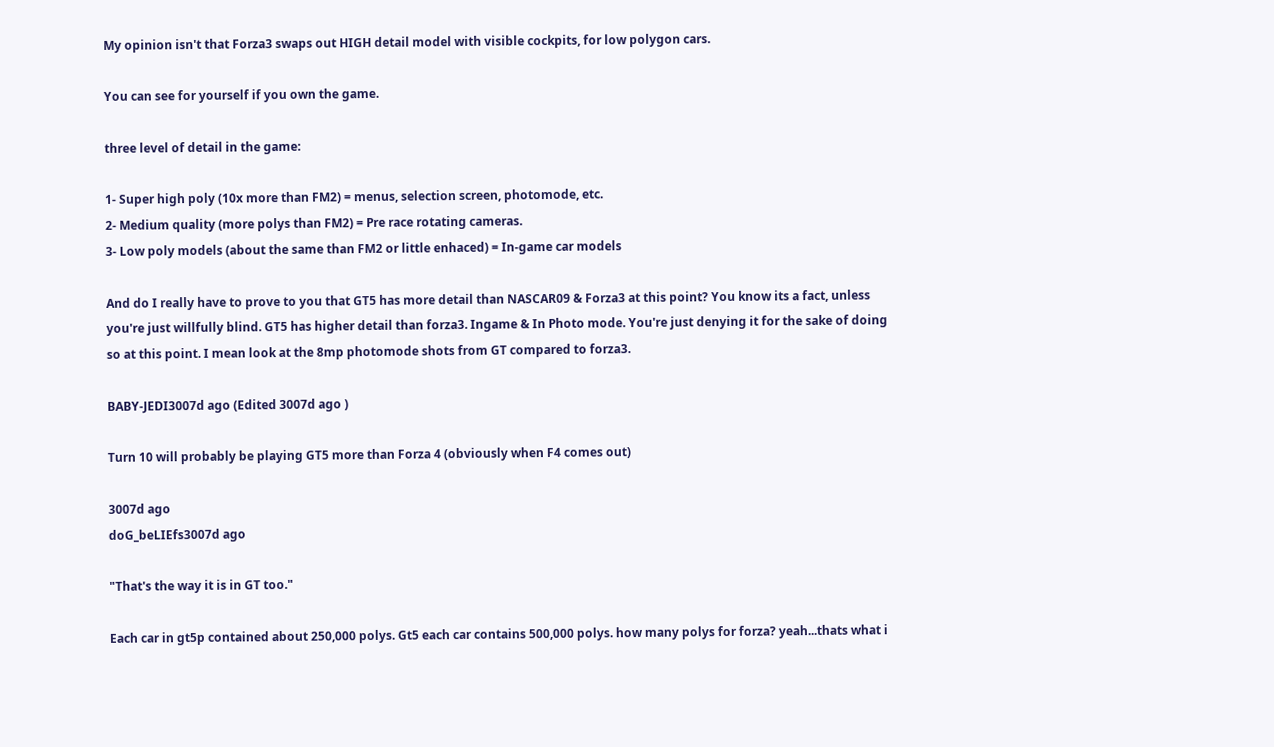My opinion isn't that Forza3 swaps out HIGH detail model with visible cockpits, for low polygon cars.

You can see for yourself if you own the game.

three level of detail in the game:

1- Super high poly (10x more than FM2) = menus, selection screen, photomode, etc.
2- Medium quality (more polys than FM2) = Pre race rotating cameras.
3- Low poly models (about the same than FM2 or little enhaced) = In-game car models

And do I really have to prove to you that GT5 has more detail than NASCAR09 & Forza3 at this point? You know its a fact, unless you're just willfully blind. GT5 has higher detail than forza3. Ingame & In Photo mode. You're just denying it for the sake of doing so at this point. I mean look at the 8mp photomode shots from GT compared to forza3.

BABY-JEDI3007d ago (Edited 3007d ago )

Turn 10 will probably be playing GT5 more than Forza 4 (obviously when F4 comes out)

3007d ago
doG_beLIEfs3007d ago

"That's the way it is in GT too."

Each car in gt5p contained about 250,000 polys. Gt5 each car contains 500,000 polys. how many polys for forza? yeah...thats what i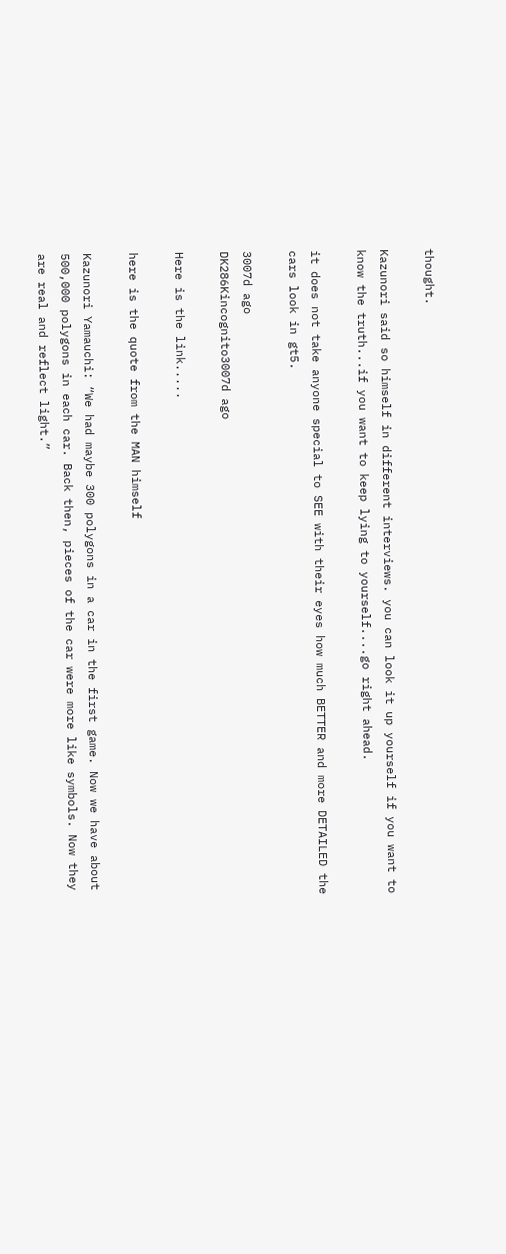thought.

Kazunori said so himself in different interviews. you can look it up yourself if you want to know the truth...if you want to keep lying to yourself....go right ahead.

it does not take anyone special to SEE with their eyes how much BETTER and more DETAILED the cars look in gt5.

3007d ago
DK286Kincognito3007d ago

Here is the link.....

here is the quote from the MAN himself

Kazunori Yamauchi: “We had maybe 300 polygons in a car in the first game. Now we have about 500,000 polygons in each car. Back then, pieces of the car were more like symbols. Now they are real and reflect light.”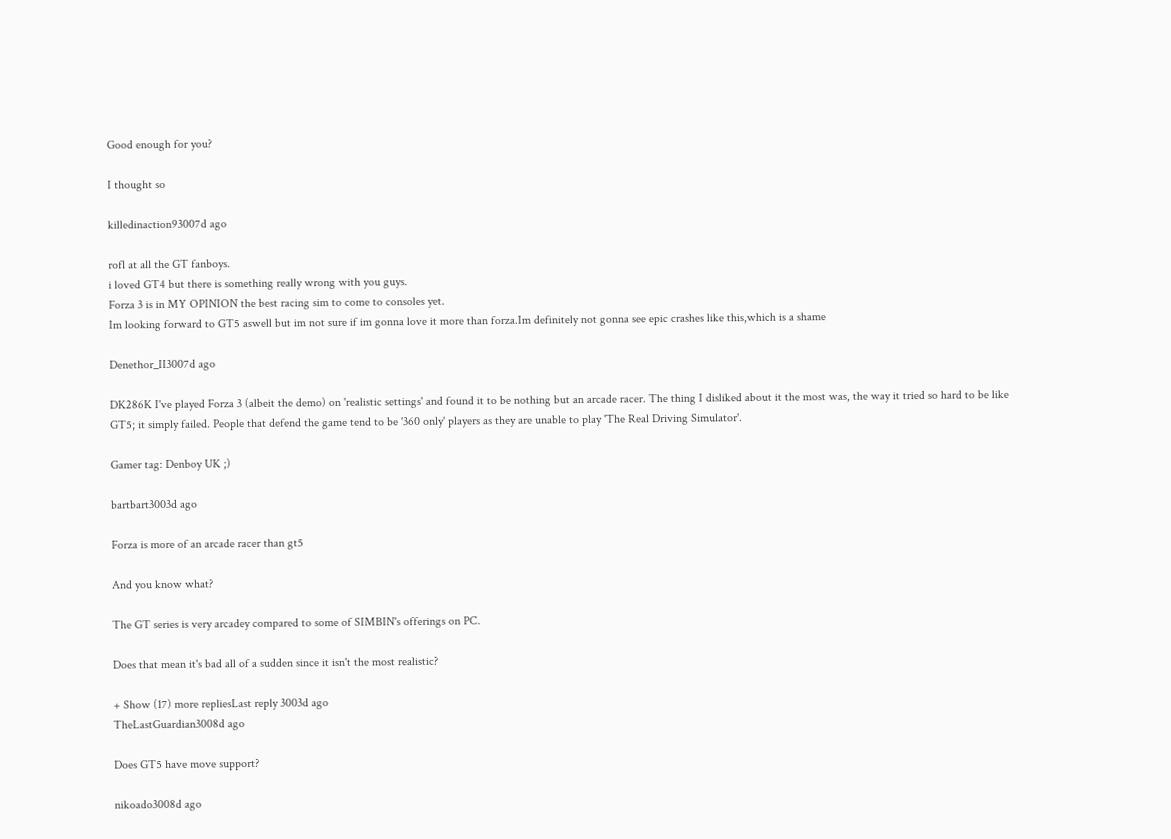Good enough for you?

I thought so

killedinaction93007d ago

rofl at all the GT fanboys.
i loved GT4 but there is something really wrong with you guys.
Forza 3 is in MY OPINION the best racing sim to come to consoles yet.
Im looking forward to GT5 aswell but im not sure if im gonna love it more than forza.Im definitely not gonna see epic crashes like this,which is a shame

Denethor_II3007d ago

DK286K I've played Forza 3 (albeit the demo) on 'realistic settings' and found it to be nothing but an arcade racer. The thing I disliked about it the most was, the way it tried so hard to be like GT5; it simply failed. People that defend the game tend to be '360 only' players as they are unable to play 'The Real Driving Simulator'.

Gamer tag: Denboy UK ;)

bartbart3003d ago

Forza is more of an arcade racer than gt5

And you know what?

The GT series is very arcadey compared to some of SIMBIN's offerings on PC.

Does that mean it's bad all of a sudden since it isn't the most realistic?

+ Show (17) more repliesLast reply 3003d ago
TheLastGuardian3008d ago

Does GT5 have move support?

nikoado3008d ago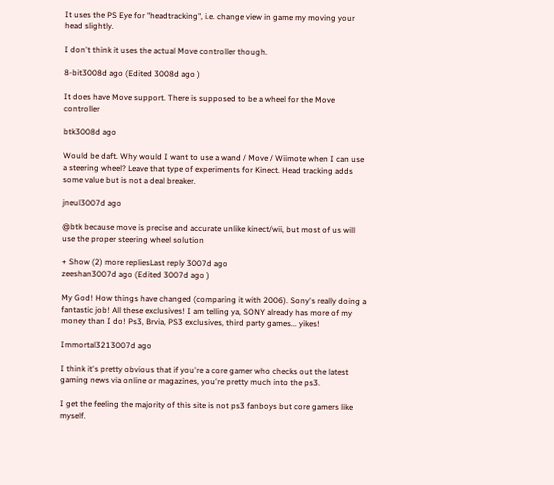It uses the PS Eye for "headtracking", i.e. change view in game my moving your head slightly.

I don't think it uses the actual Move controller though.

8-bit3008d ago (Edited 3008d ago )

It does have Move support. There is supposed to be a wheel for the Move controller

btk3008d ago

Would be daft. Why would I want to use a wand / Move / Wiimote when I can use a steering wheel? Leave that type of experiments for Kinect. Head tracking adds some value but is not a deal breaker.

jneul3007d ago

@btk because move is precise and accurate unlike kinect/wii, but most of us will use the proper steering wheel solution

+ Show (2) more repliesLast reply 3007d ago
zeeshan3007d ago (Edited 3007d ago )

My God! How things have changed (comparing it with 2006). Sony's really doing a fantastic job! All these exclusives! I am telling ya, SONY already has more of my money than I do! Ps3, Brvia, PS3 exclusives, third party games... yikes!

Immortal3213007d ago

I think it's pretty obvious that if you're a core gamer who checks out the latest gaming news via online or magazines, you're pretty much into the ps3.

I get the feeling the majority of this site is not ps3 fanboys but core gamers like myself.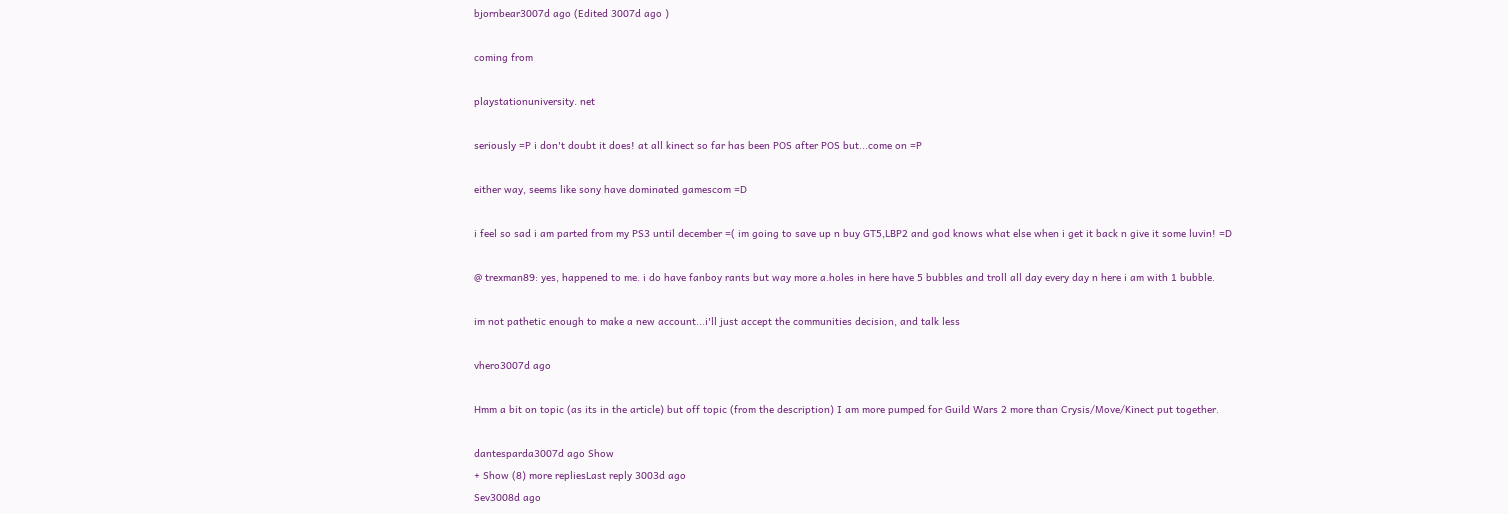bjornbear3007d ago (Edited 3007d ago )

coming from

playstationuniversity. net

seriously =P i don't doubt it does! at all kinect so far has been POS after POS but...come on =P

either way, seems like sony have dominated gamescom =D

i feel so sad i am parted from my PS3 until december =( im going to save up n buy GT5,LBP2 and god knows what else when i get it back n give it some luvin! =D

@ trexman89: yes, happened to me. i do have fanboy rants but way more a.holes in here have 5 bubbles and troll all day every day n here i am with 1 bubble.

im not pathetic enough to make a new account...i'll just accept the communities decision, and talk less

vhero3007d ago

Hmm a bit on topic (as its in the article) but off topic (from the description) I am more pumped for Guild Wars 2 more than Crysis/Move/Kinect put together.

dantesparda3007d ago Show
+ Show (8) more repliesLast reply 3003d ago
Sev3008d ago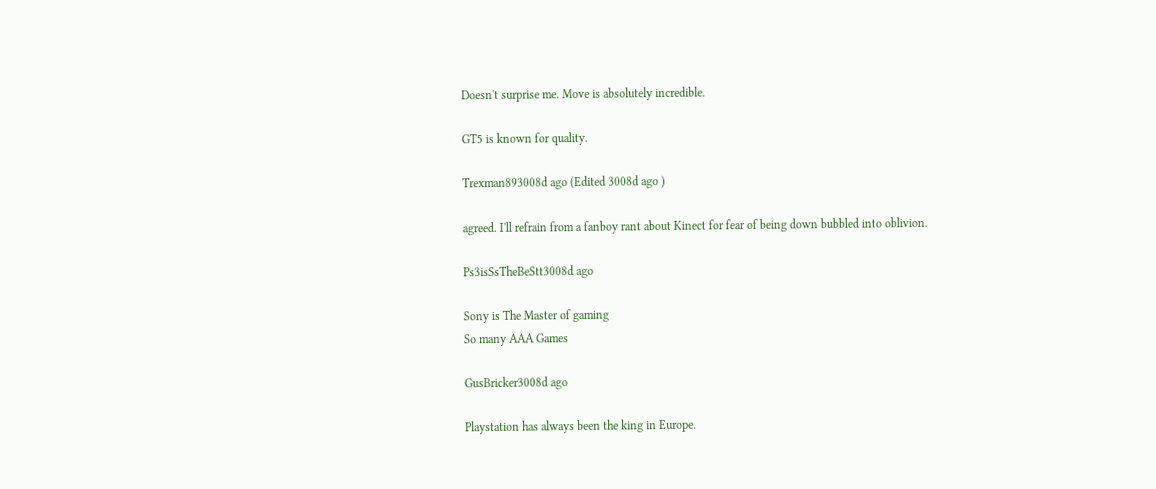Doesn't surprise me. Move is absolutely incredible.

GT5 is known for quality.

Trexman893008d ago (Edited 3008d ago )

agreed. I'll refrain from a fanboy rant about Kinect for fear of being down bubbled into oblivion.

Ps3isSsTheBeStt3008d ago

Sony is The Master of gaming
So many AAA Games

GusBricker3008d ago

Playstation has always been the king in Europe.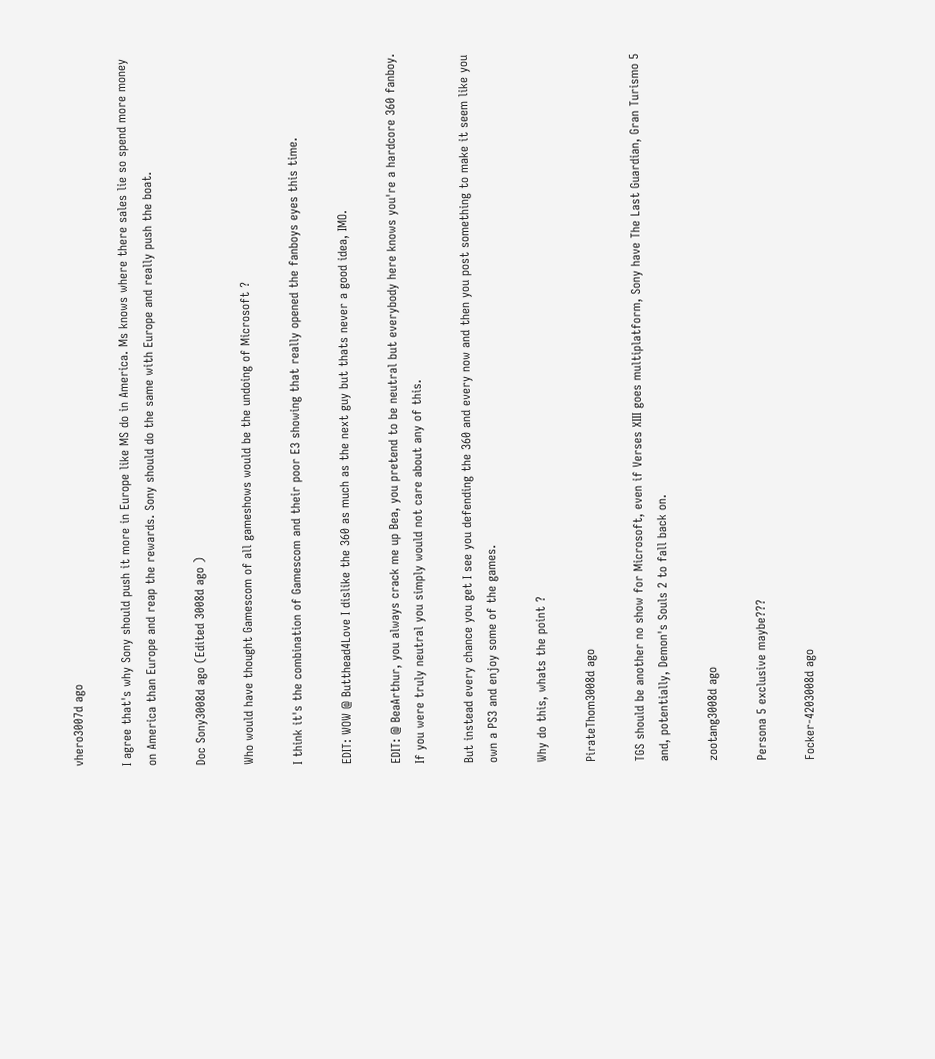vhero3007d ago

I agree that's why Sony should push it more in Europe like MS do in America. Ms knows where there sales lie so spend more money on America than Europe and reap the rewards. Sony should do the same with Europe and really push the boat.

Doc Sony3008d ago (Edited 3008d ago )

Who would have thought Gamescom of all gameshows would be the undoing of Microsoft ?

I think it's the combination of Gamescom and their poor E3 showing that really opened the fanboys eyes this time.

EDIT: WOW @ Butthead4Love I dislike the 360 as much as the next guy but thats never a good idea, IMO.

EDIT: @ BeaArthur, you always crack me up Bea, you pretend to be neutral but everybody here knows you're a hardcore 360 fanboy. If you were truly neutral you simply would not care about any of this.

But instead every chance you get I see you defending the 360 and every now and then you post something to make it seem like you own a PS3 and enjoy some of the games.

Why do this, whats the point ?

PirateThom3008d ago

TGS should be another no show for Microsoft, even if Verses XIII goes multiplatform, Sony have The Last Guardian, Gran Turismo 5 and, potentially, Demon's Souls 2 to fall back on.

zootang3008d ago

Persona 5 exclusive maybe???

Focker-4203008d ago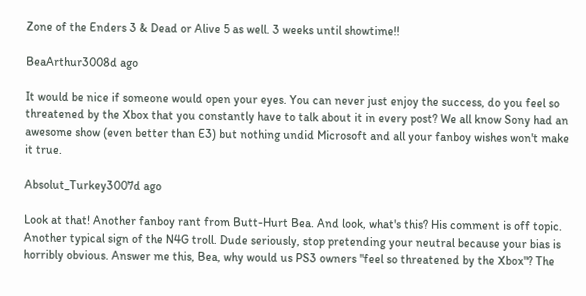Zone of the Enders 3 & Dead or Alive 5 as well. 3 weeks until showtime!!

BeaArthur3008d ago

It would be nice if someone would open your eyes. You can never just enjoy the success, do you feel so threatened by the Xbox that you constantly have to talk about it in every post? We all know Sony had an awesome show (even better than E3) but nothing undid Microsoft and all your fanboy wishes won't make it true.

Absolut_Turkey3007d ago

Look at that! Another fanboy rant from Butt-Hurt Bea. And look, what's this? His comment is off topic. Another typical sign of the N4G troll. Dude seriously, stop pretending your neutral because your bias is horribly obvious. Answer me this, Bea, why would us PS3 owners "feel so threatened by the Xbox"? The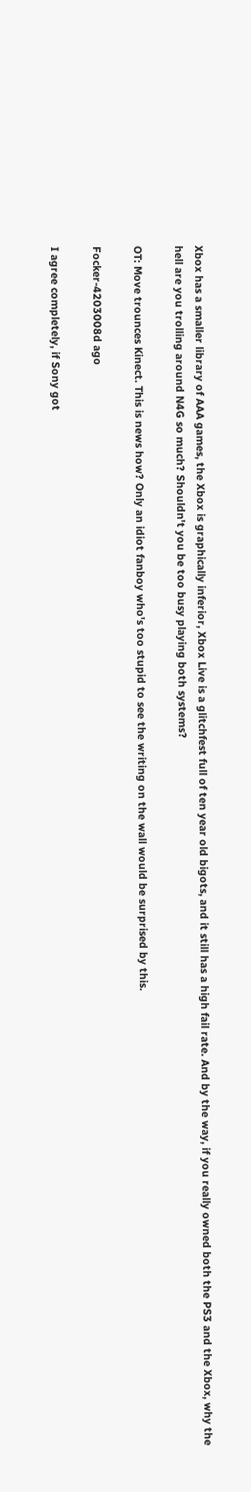Xbox has a smaller library of AAA games, the Xbox is graphically inferior, Xbox Live is a glitchfest full of ten year old bigots, and it still has a high fail rate. And by the way, if you really owned both the PS3 and the Xbox, why the hell are you trolling around N4G so much? Shouldn't you be too busy playing both systems?

OT: Move trounces Kinect. This is news how? Only an idiot fanboy who's too stupid to see the writing on the wall would be surprised by this.

Focker-4203008d ago

I agree completely, if Sony got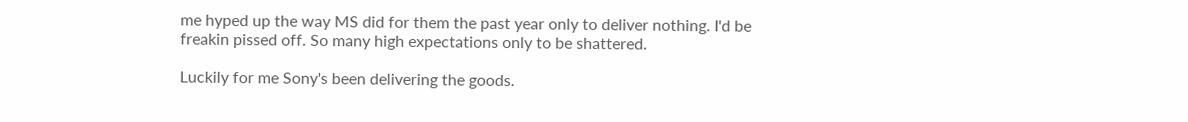me hyped up the way MS did for them the past year only to deliver nothing. I'd be freakin pissed off. So many high expectations only to be shattered.

Luckily for me Sony's been delivering the goods.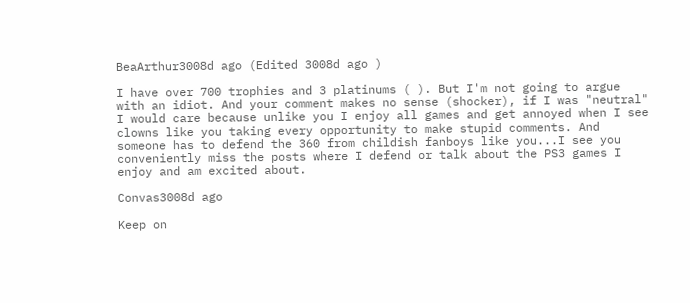BeaArthur3008d ago (Edited 3008d ago )

I have over 700 trophies and 3 platinums ( ). But I'm not going to argue with an idiot. And your comment makes no sense (shocker), if I was "neutral" I would care because unlike you I enjoy all games and get annoyed when I see clowns like you taking every opportunity to make stupid comments. And someone has to defend the 360 from childish fanboys like you...I see you conveniently miss the posts where I defend or talk about the PS3 games I enjoy and am excited about.

Convas3008d ago

Keep on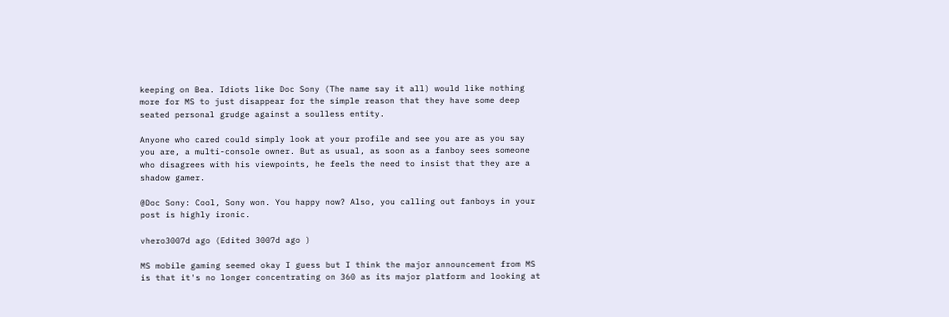keeping on Bea. Idiots like Doc Sony (The name say it all) would like nothing more for MS to just disappear for the simple reason that they have some deep seated personal grudge against a soulless entity.

Anyone who cared could simply look at your profile and see you are as you say you are, a multi-console owner. But as usual, as soon as a fanboy sees someone who disagrees with his viewpoints, he feels the need to insist that they are a shadow gamer.

@Doc Sony: Cool, Sony won. You happy now? Also, you calling out fanboys in your post is highly ironic.

vhero3007d ago (Edited 3007d ago )

MS mobile gaming seemed okay I guess but I think the major announcement from MS is that it's no longer concentrating on 360 as its major platform and looking at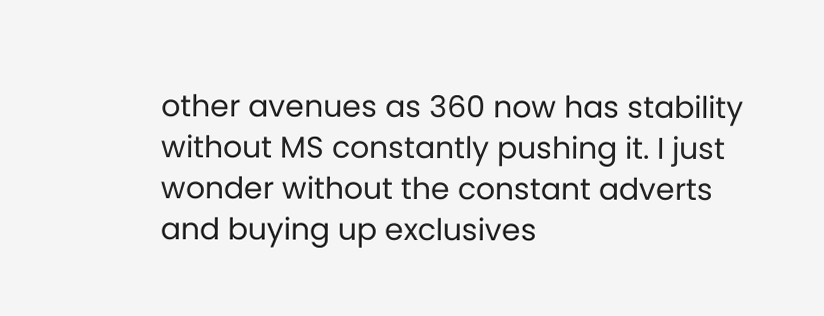other avenues as 360 now has stability without MS constantly pushing it. I just wonder without the constant adverts and buying up exclusives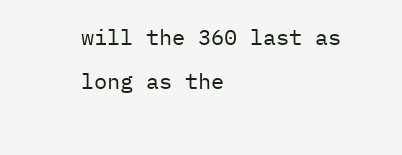will the 360 last as long as the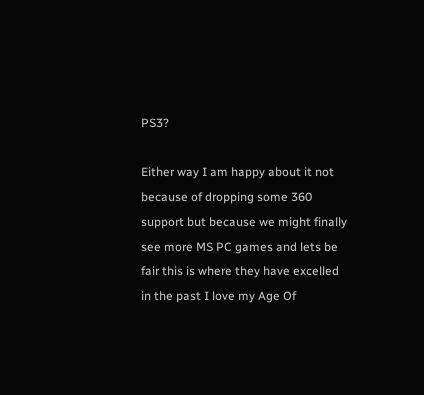PS3?

Either way I am happy about it not because of dropping some 360 support but because we might finally see more MS PC games and lets be fair this is where they have excelled in the past I love my Age Of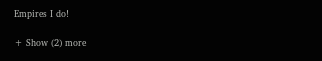Empires I do!

+ Show (2) more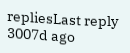repliesLast reply 3007d ago